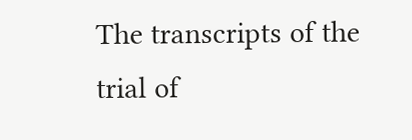The transcripts of the trial of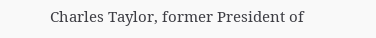Charles Taylor, former President of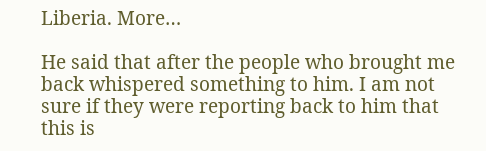Liberia. More…

He said that after the people who brought me back whispered something to him. I am not sure if they were reporting back to him that this is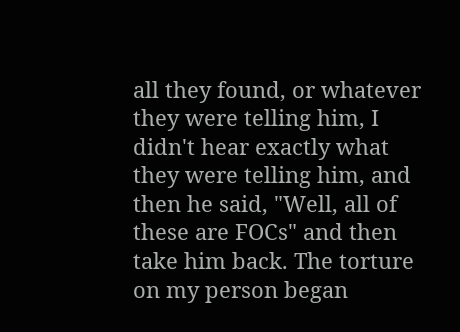all they found, or whatever they were telling him, I didn't hear exactly what they were telling him, and then he said, "Well, all of these are FOCs" and then take him back. The torture on my person began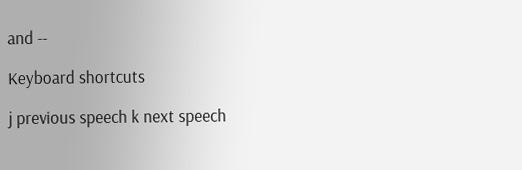and --

Keyboard shortcuts

j previous speech k next speech